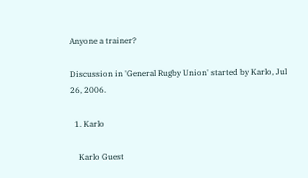Anyone a trainer?

Discussion in 'General Rugby Union' started by Karlo, Jul 26, 2006.

  1. Karlo

    Karlo Guest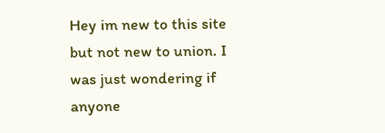Hey im new to this site but not new to union. I was just wondering if anyone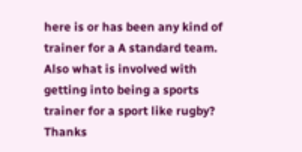here is or has been any kind of trainer for a A standard team. Also what is involved with getting into being a sports trainer for a sport like rugby? Thanks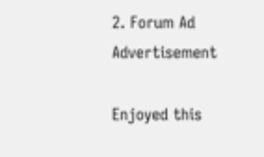2. Forum Ad Advertisement

Enjoyed this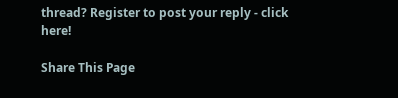thread? Register to post your reply - click here!

Share This Page